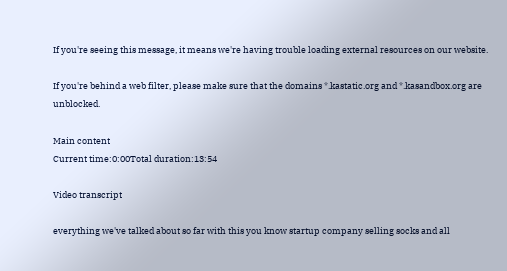If you're seeing this message, it means we're having trouble loading external resources on our website.

If you're behind a web filter, please make sure that the domains *.kastatic.org and *.kasandbox.org are unblocked.

Main content
Current time:0:00Total duration:13:54

Video transcript

everything we've talked about so far with this you know startup company selling socks and all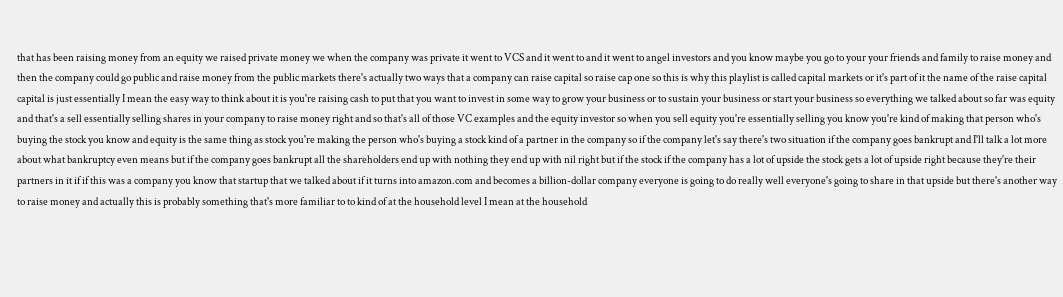that has been raising money from an equity we raised private money we when the company was private it went to VCS and it went to and it went to angel investors and you know maybe you go to your your friends and family to raise money and then the company could go public and raise money from the public markets there's actually two ways that a company can raise capital so raise cap one so this is why this playlist is called capital markets or it's part of it the name of the raise capital capital is just essentially I mean the easy way to think about it is you're raising cash to put that you want to invest in some way to grow your business or to sustain your business or start your business so everything we talked about so far was equity and that's a sell essentially selling shares in your company to raise money right and so that's all of those VC examples and the equity investor so when you sell equity you're essentially selling you know you're kind of making that person who's buying the stock you know and equity is the same thing as stock you're making the person who's buying a stock kind of a partner in the company so if the company let's say there's two situation if the company goes bankrupt and I'll talk a lot more about what bankruptcy even means but if the company goes bankrupt all the shareholders end up with nothing they end up with nil right but if the stock if the company has a lot of upside the stock gets a lot of upside right because they're their partners in it if if this was a company you know that startup that we talked about if it turns into amazon.com and becomes a billion-dollar company everyone is going to do really well everyone's going to share in that upside but there's another way to raise money and actually this is probably something that's more familiar to to kind of at the household level I mean at the household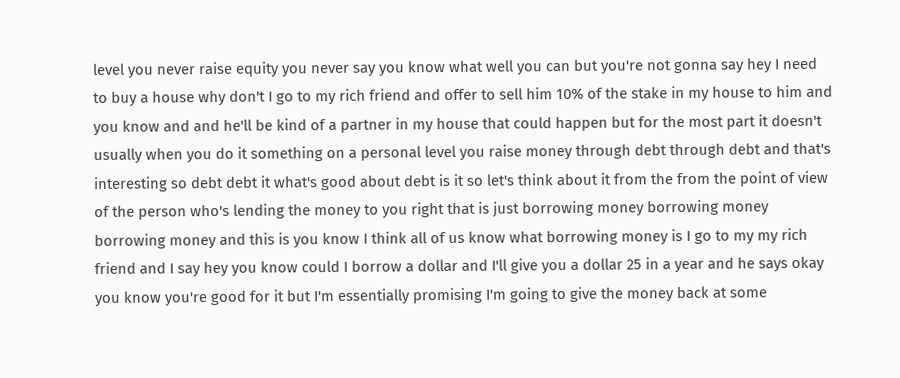level you never raise equity you never say you know what well you can but you're not gonna say hey I need to buy a house why don't I go to my rich friend and offer to sell him 10% of the stake in my house to him and you know and and he'll be kind of a partner in my house that could happen but for the most part it doesn't usually when you do it something on a personal level you raise money through debt through debt and that's interesting so debt debt it what's good about debt is it so let's think about it from the from the point of view of the person who's lending the money to you right that is just borrowing money borrowing money borrowing money and this is you know I think all of us know what borrowing money is I go to my my rich friend and I say hey you know could I borrow a dollar and I'll give you a dollar 25 in a year and he says okay you know you're good for it but I'm essentially promising I'm going to give the money back at some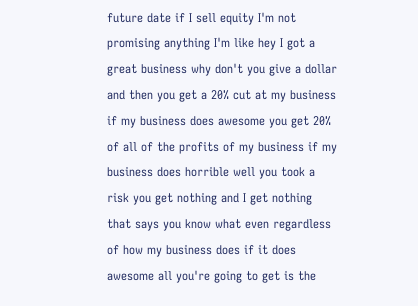future date if I sell equity I'm not promising anything I'm like hey I got a great business why don't you give a dollar and then you get a 20% cut at my business if my business does awesome you get 20% of all of the profits of my business if my business does horrible well you took a risk you get nothing and I get nothing that says you know what even regardless of how my business does if it does awesome all you're going to get is the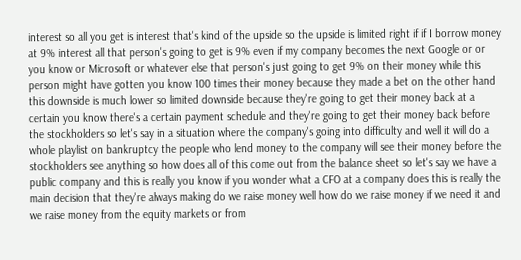interest so all you get is interest that's kind of the upside so the upside is limited right if if I borrow money at 9% interest all that person's going to get is 9% even if my company becomes the next Google or or you know or Microsoft or whatever else that person's just going to get 9% on their money while this person might have gotten you know 100 times their money because they made a bet on the other hand this downside is much lower so limited downside because they're going to get their money back at a certain you know there's a certain payment schedule and they're going to get their money back before the stockholders so let's say in a situation where the company's going into difficulty and well it will do a whole playlist on bankruptcy the people who lend money to the company will see their money before the stockholders see anything so how does all of this come out from the balance sheet so let's say we have a public company and this is really you know if you wonder what a CFO at a company does this is really the main decision that they're always making do we raise money well how do we raise money if we need it and we raise money from the equity markets or from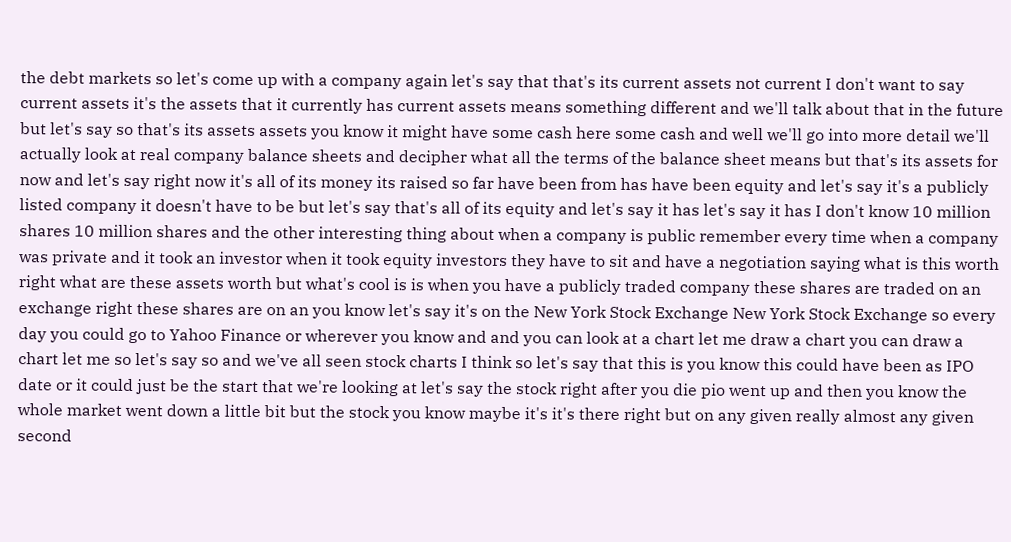the debt markets so let's come up with a company again let's say that that's its current assets not current I don't want to say current assets it's the assets that it currently has current assets means something different and we'll talk about that in the future but let's say so that's its assets assets you know it might have some cash here some cash and well we'll go into more detail we'll actually look at real company balance sheets and decipher what all the terms of the balance sheet means but that's its assets for now and let's say right now it's all of its money its raised so far have been from has have been equity and let's say it's a publicly listed company it doesn't have to be but let's say that's all of its equity and let's say it has let's say it has I don't know 10 million shares 10 million shares and the other interesting thing about when a company is public remember every time when a company was private and it took an investor when it took equity investors they have to sit and have a negotiation saying what is this worth right what are these assets worth but what's cool is is when you have a publicly traded company these shares are traded on an exchange right these shares are on an you know let's say it's on the New York Stock Exchange New York Stock Exchange so every day you could go to Yahoo Finance or wherever you know and and you can look at a chart let me draw a chart you can draw a chart let me so let's say so and we've all seen stock charts I think so let's say that this is you know this could have been as IPO date or it could just be the start that we're looking at let's say the stock right after you die pio went up and then you know the whole market went down a little bit but the stock you know maybe it's it's there right but on any given really almost any given second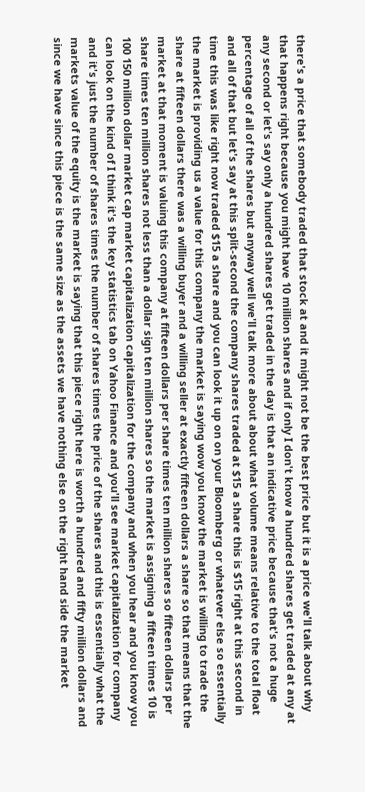there's a price that somebody traded that stock at and it might not be the best price but it is a price we'll talk about why that happens right because you might have 10 million shares and if only I don't know a hundred shares get traded at any at any second or let's say only a hundred shares get traded in the day is that an indicative price because that's not a huge percentage of all of the shares but anyway well we'll talk more about about what volume means relative to the total float and all of that but let's say at this split-second the company shares traded at $15 a share this is $15 right at this second in time this was like right now traded $15 a share and you can look it up on on your Bloomberg or whatever else so essentially the market is providing us a value for this company the market is saying wow you know the market is willing to trade the share at fifteen dollars there was a willing buyer and a willing seller at exactly fifteen dollars a share so that means that the market at that moment is valuing this company at fifteen dollars per share times ten million shares so fifteen dollars per share times ten million shares not less than a dollar sign ten million shares so the market is assigning a fifteen times 10 is 100 150 million dollar market cap market capitalization capitalization for the company and when you hear and you know you can look on the kind of I think it's the key statistics tab on Yahoo Finance and you'll see market capitalization for company and it's just the number of shares times the number of shares times the price of the shares and this is essentially what the markets value of the equity is the market is saying that this piece right here is worth a hundred and fifty million dollars and since we have since this piece is the same size as the assets we have nothing else on the right hand side the market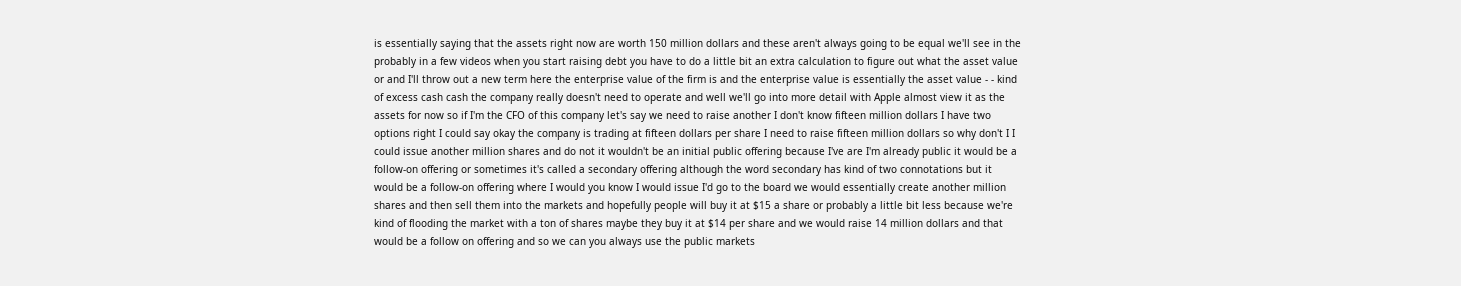is essentially saying that the assets right now are worth 150 million dollars and these aren't always going to be equal we'll see in the probably in a few videos when you start raising debt you have to do a little bit an extra calculation to figure out what the asset value or and I'll throw out a new term here the enterprise value of the firm is and the enterprise value is essentially the asset value - - kind of excess cash cash the company really doesn't need to operate and well we'll go into more detail with Apple almost view it as the assets for now so if I'm the CFO of this company let's say we need to raise another I don't know fifteen million dollars I have two options right I could say okay the company is trading at fifteen dollars per share I need to raise fifteen million dollars so why don't I I could issue another million shares and do not it wouldn't be an initial public offering because I've are I'm already public it would be a follow-on offering or sometimes it's called a secondary offering although the word secondary has kind of two connotations but it would be a follow-on offering where I would you know I would issue I'd go to the board we would essentially create another million shares and then sell them into the markets and hopefully people will buy it at $15 a share or probably a little bit less because we're kind of flooding the market with a ton of shares maybe they buy it at $14 per share and we would raise 14 million dollars and that would be a follow on offering and so we can you always use the public markets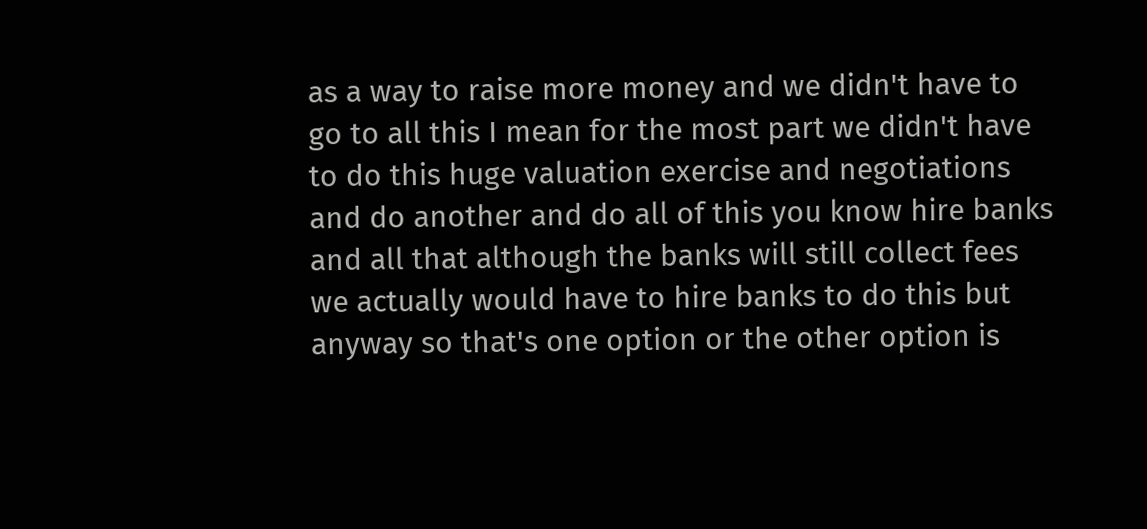as a way to raise more money and we didn't have to go to all this I mean for the most part we didn't have to do this huge valuation exercise and negotiations and do another and do all of this you know hire banks and all that although the banks will still collect fees we actually would have to hire banks to do this but anyway so that's one option or the other option is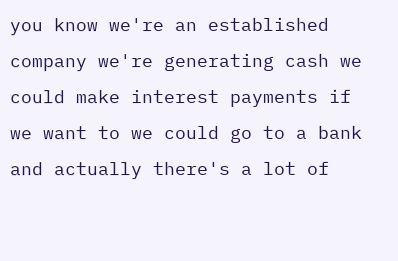you know we're an established company we're generating cash we could make interest payments if we want to we could go to a bank and actually there's a lot of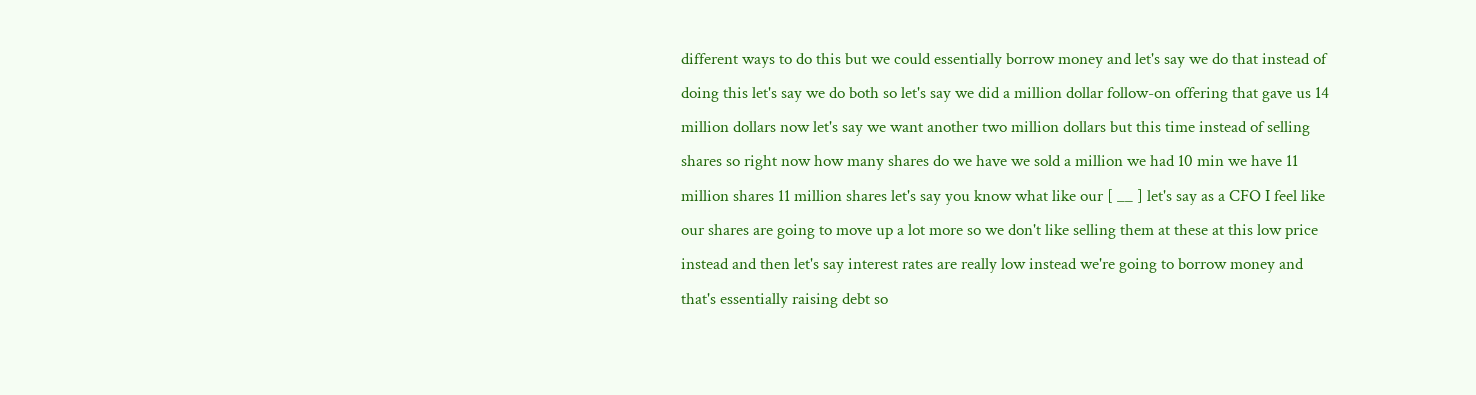different ways to do this but we could essentially borrow money and let's say we do that instead of doing this let's say we do both so let's say we did a million dollar follow-on offering that gave us 14 million dollars now let's say we want another two million dollars but this time instead of selling shares so right now how many shares do we have we sold a million we had 10 min we have 11 million shares 11 million shares let's say you know what like our [ __ ] let's say as a CFO I feel like our shares are going to move up a lot more so we don't like selling them at these at this low price instead and then let's say interest rates are really low instead we're going to borrow money and that's essentially raising debt so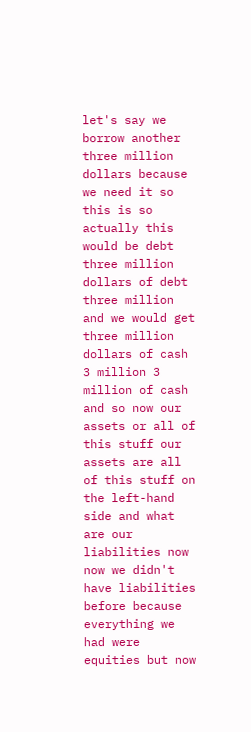let's say we borrow another three million dollars because we need it so this is so actually this would be debt three million dollars of debt three million and we would get three million dollars of cash 3 million 3 million of cash and so now our assets or all of this stuff our assets are all of this stuff on the left-hand side and what are our liabilities now now we didn't have liabilities before because everything we had were equities but now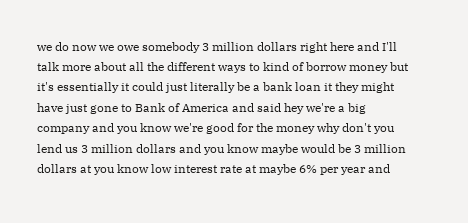we do now we owe somebody 3 million dollars right here and I'll talk more about all the different ways to kind of borrow money but it's essentially it could just literally be a bank loan it they might have just gone to Bank of America and said hey we're a big company and you know we're good for the money why don't you lend us 3 million dollars and you know maybe would be 3 million dollars at you know low interest rate at maybe 6% per year and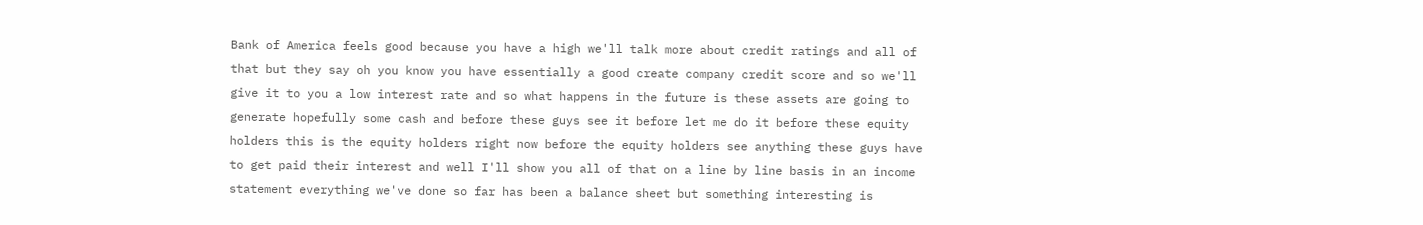Bank of America feels good because you have a high we'll talk more about credit ratings and all of that but they say oh you know you have essentially a good create company credit score and so we'll give it to you a low interest rate and so what happens in the future is these assets are going to generate hopefully some cash and before these guys see it before let me do it before these equity holders this is the equity holders right now before the equity holders see anything these guys have to get paid their interest and well I'll show you all of that on a line by line basis in an income statement everything we've done so far has been a balance sheet but something interesting is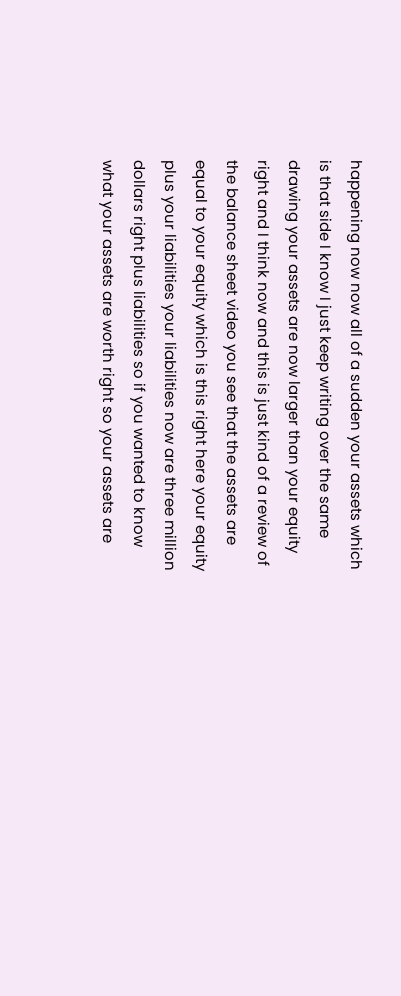happening now now all of a sudden your assets which is that side I know I just keep writing over the same drawing your assets are now larger than your equity right and I think now and this is just kind of a review of the balance sheet video you see that the assets are equal to your equity which is this right here your equity plus your liabilities your liabilities now are three million dollars right plus liabilities so if you wanted to know what your assets are worth right so your assets are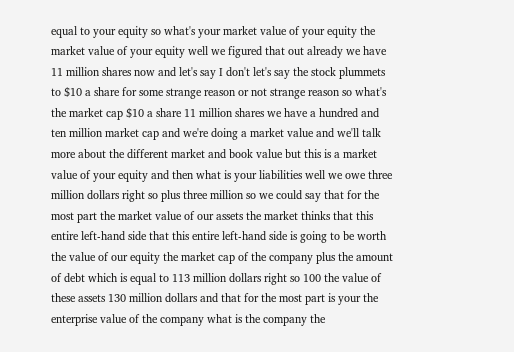equal to your equity so what's your market value of your equity the market value of your equity well we figured that out already we have 11 million shares now and let's say I don't let's say the stock plummets to $10 a share for some strange reason or not strange reason so what's the market cap $10 a share 11 million shares we have a hundred and ten million market cap and we're doing a market value and we'll talk more about the different market and book value but this is a market value of your equity and then what is your liabilities well we owe three million dollars right so plus three million so we could say that for the most part the market value of our assets the market thinks that this entire left-hand side that this entire left-hand side is going to be worth the value of our equity the market cap of the company plus the amount of debt which is equal to 113 million dollars right so 100 the value of these assets 130 million dollars and that for the most part is your the enterprise value of the company what is the company the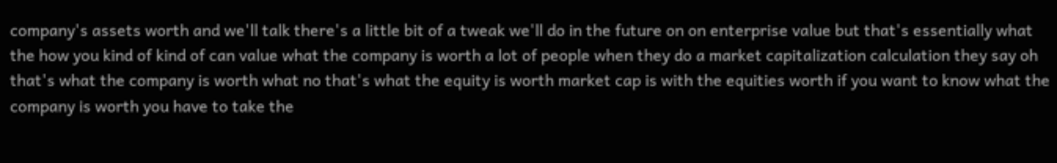company's assets worth and we'll talk there's a little bit of a tweak we'll do in the future on on enterprise value but that's essentially what the how you kind of kind of can value what the company is worth a lot of people when they do a market capitalization calculation they say oh that's what the company is worth what no that's what the equity is worth market cap is with the equities worth if you want to know what the company is worth you have to take the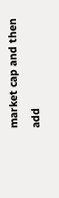market cap and then add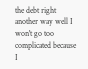the debt right another way well I won't go too complicated because I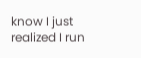know I just realized I run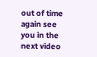out of time again see you in the next video